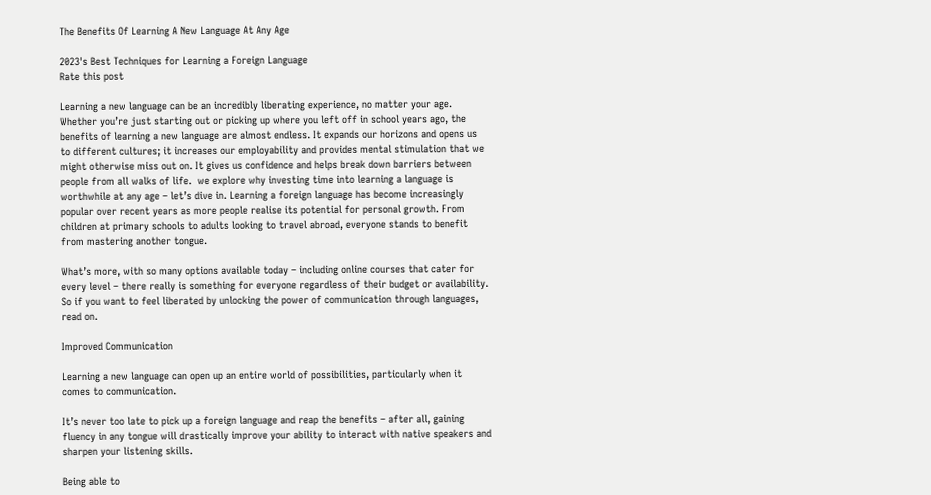The Benefits Of Learning A New Language At Any Age

2023's Best Techniques for Learning a Foreign Language
Rate this post

Learning a new language can be an incredibly liberating experience, no matter your age. Whether you’re just starting out or picking up where you left off in school years ago, the benefits of learning a new language are almost endless. It expands our horizons and opens us to different cultures; it increases our employability and provides mental stimulation that we might otherwise miss out on. It gives us confidence and helps break down barriers between people from all walks of life.  we explore why investing time into learning a language is worthwhile at any age – let’s dive in. Learning a foreign language has become increasingly popular over recent years as more people realise its potential for personal growth. From children at primary schools to adults looking to travel abroad, everyone stands to benefit from mastering another tongue.

What’s more, with so many options available today – including online courses that cater for every level – there really is something for everyone regardless of their budget or availability. So if you want to feel liberated by unlocking the power of communication through languages, read on.

Improved Communication

Learning a new language can open up an entire world of possibilities, particularly when it comes to communication.

It’s never too late to pick up a foreign language and reap the benefits – after all, gaining fluency in any tongue will drastically improve your ability to interact with native speakers and sharpen your listening skills.

Being able to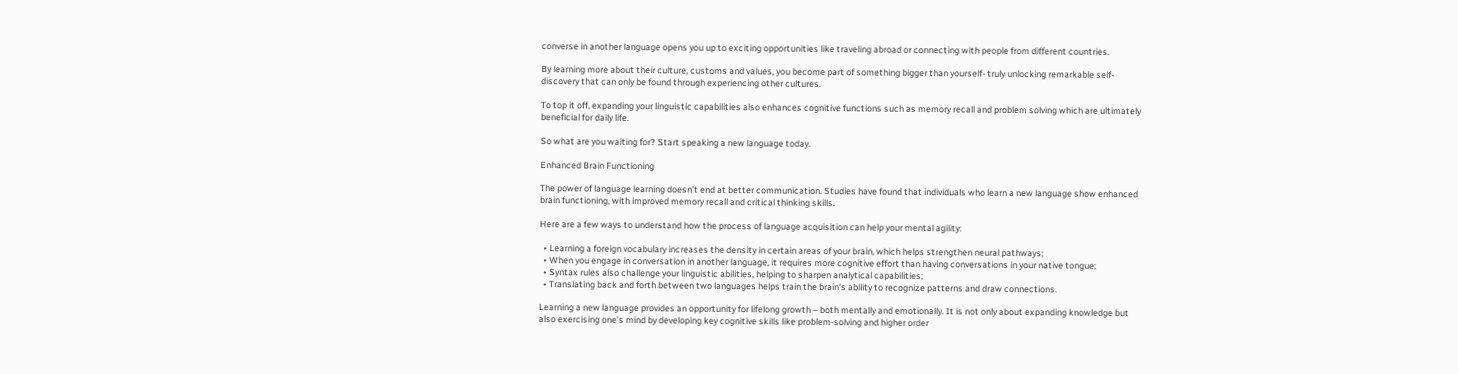converse in another language opens you up to exciting opportunities like traveling abroad or connecting with people from different countries.

By learning more about their culture, customs and values, you become part of something bigger than yourself- truly unlocking remarkable self-discovery that can only be found through experiencing other cultures.

To top it off, expanding your linguistic capabilities also enhances cognitive functions such as memory recall and problem solving which are ultimately beneficial for daily life.

So what are you waiting for? Start speaking a new language today.

Enhanced Brain Functioning

The power of language learning doesn’t end at better communication. Studies have found that individuals who learn a new language show enhanced brain functioning, with improved memory recall and critical thinking skills.

Here are a few ways to understand how the process of language acquisition can help your mental agility:

  • Learning a foreign vocabulary increases the density in certain areas of your brain, which helps strengthen neural pathways;
  • When you engage in conversation in another language, it requires more cognitive effort than having conversations in your native tongue;
  • Syntax rules also challenge your linguistic abilities, helping to sharpen analytical capabilities;
  • Translating back and forth between two languages helps train the brain’s ability to recognize patterns and draw connections.

Learning a new language provides an opportunity for lifelong growth – both mentally and emotionally. It is not only about expanding knowledge but also exercising one’s mind by developing key cognitive skills like problem-solving and higher order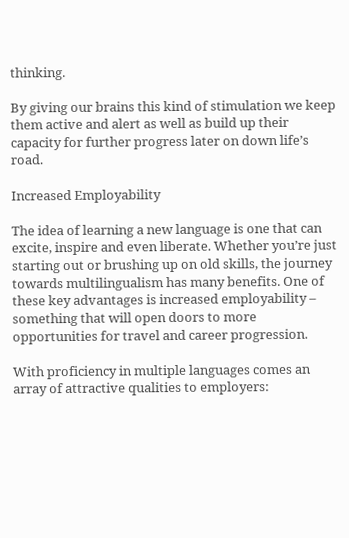thinking.

By giving our brains this kind of stimulation we keep them active and alert as well as build up their capacity for further progress later on down life’s road.

Increased Employability

The idea of learning a new language is one that can excite, inspire and even liberate. Whether you’re just starting out or brushing up on old skills, the journey towards multilingualism has many benefits. One of these key advantages is increased employability – something that will open doors to more opportunities for travel and career progression.

With proficiency in multiple languages comes an array of attractive qualities to employers: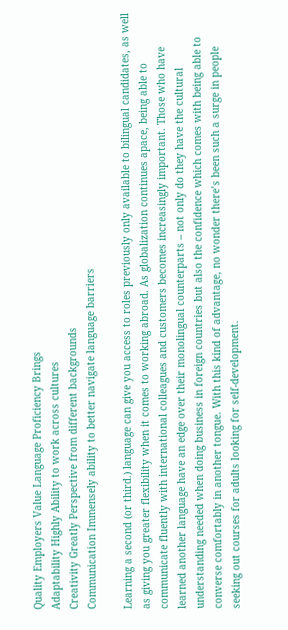Quality Employers Value Language Proficiency Brings
Adaptability Highly Ability to work across cultures
Creativity Greatly Perspective from different backgrounds
Communication Immensely ability to better navigate language barriers

Learning a second (or third.) language can give you access to roles previously only available to bilingual candidates, as well as giving you greater flexibility when it comes to working abroad. As globalization continues apace, being able to communicate fluently with international colleagues and customers becomes increasingly important. Those who have learned another language have an edge over their monolingual counterparts – not only do they have the cultural understanding needed when doing business in foreign countries but also the confidence which comes with being able to converse comfortably in another tongue. With this kind of advantage, no wonder there’s been such a surge in people seeking out courses for adults looking for self-development.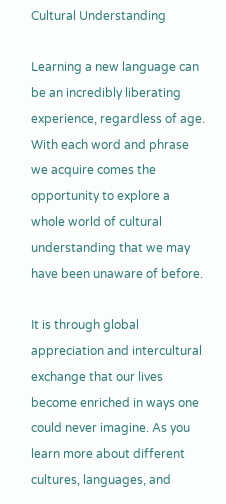Cultural Understanding

Learning a new language can be an incredibly liberating experience, regardless of age. With each word and phrase we acquire comes the opportunity to explore a whole world of cultural understanding that we may have been unaware of before.

It is through global appreciation and intercultural exchange that our lives become enriched in ways one could never imagine. As you learn more about different cultures, languages, and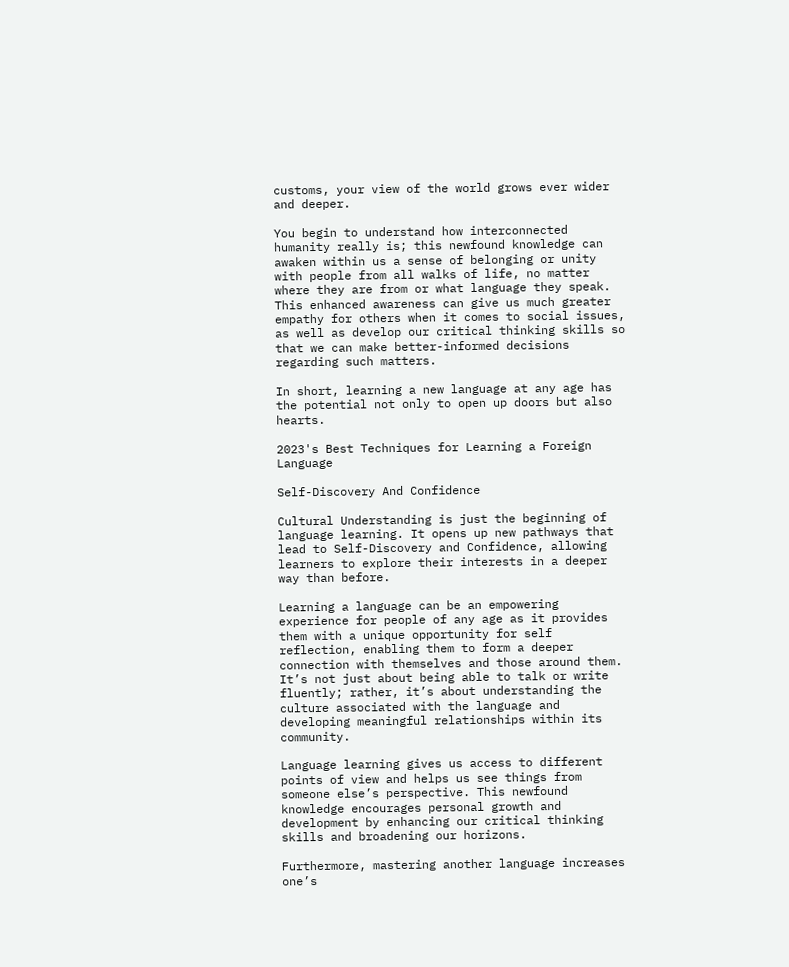customs, your view of the world grows ever wider and deeper.

You begin to understand how interconnected humanity really is; this newfound knowledge can awaken within us a sense of belonging or unity with people from all walks of life, no matter where they are from or what language they speak. This enhanced awareness can give us much greater empathy for others when it comes to social issues, as well as develop our critical thinking skills so that we can make better-informed decisions regarding such matters.

In short, learning a new language at any age has the potential not only to open up doors but also hearts.

2023's Best Techniques for Learning a Foreign Language

Self-Discovery And Confidence

Cultural Understanding is just the beginning of language learning. It opens up new pathways that lead to Self-Discovery and Confidence, allowing learners to explore their interests in a deeper way than before.

Learning a language can be an empowering experience for people of any age as it provides them with a unique opportunity for self reflection, enabling them to form a deeper connection with themselves and those around them. It’s not just about being able to talk or write fluently; rather, it’s about understanding the culture associated with the language and developing meaningful relationships within its community.

Language learning gives us access to different points of view and helps us see things from someone else’s perspective. This newfound knowledge encourages personal growth and development by enhancing our critical thinking skills and broadening our horizons.

Furthermore, mastering another language increases one’s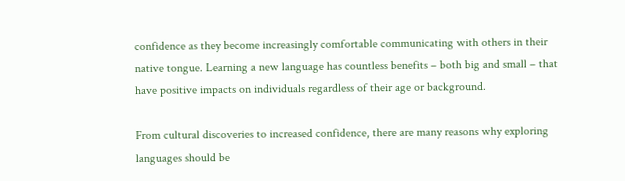confidence as they become increasingly comfortable communicating with others in their native tongue. Learning a new language has countless benefits – both big and small – that have positive impacts on individuals regardless of their age or background.

From cultural discoveries to increased confidence, there are many reasons why exploring languages should be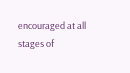encouraged at all stages of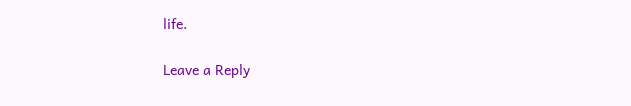life.

Leave a Reply